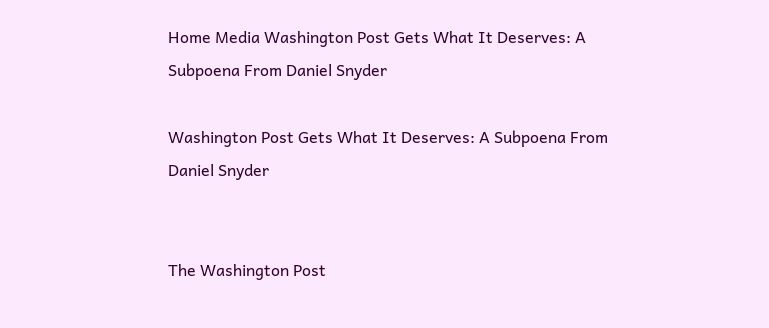Home Media Washington Post Gets What It Deserves: A Subpoena From Daniel Snyder

Washington Post Gets What It Deserves: A Subpoena From Daniel Snyder


The Washington Post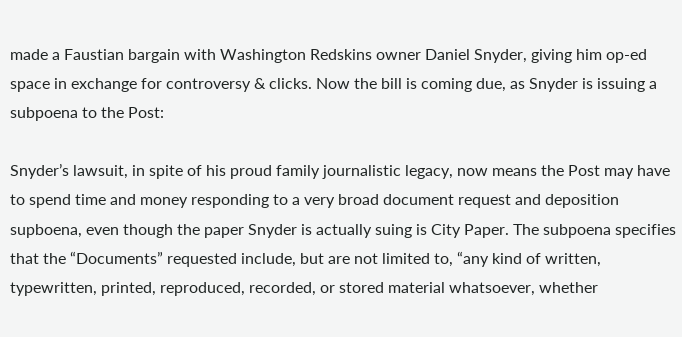made a Faustian bargain with Washington Redskins owner Daniel Snyder, giving him op-ed space in exchange for controversy & clicks. Now the bill is coming due, as Snyder is issuing a subpoena to the Post:

Snyder’s lawsuit, in spite of his proud family journalistic legacy, now means the Post may have to spend time and money responding to a very broad document request and deposition supboena, even though the paper Snyder is actually suing is City Paper. The subpoena specifies that the “Documents” requested include, but are not limited to, “any kind of written, typewritten, printed, reproduced, recorded, or stored material whatsoever, whether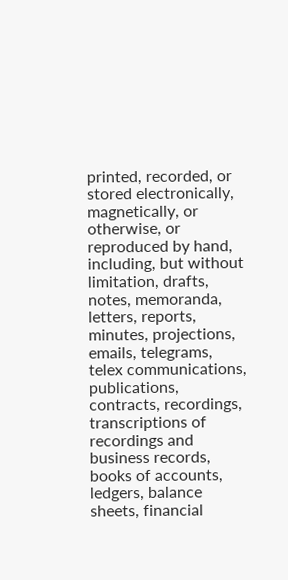printed, recorded, or stored electronically, magnetically, or otherwise, or reproduced by hand, including, but without limitation, drafts, notes, memoranda, letters, reports, minutes, projections, emails, telegrams, telex communications, publications, contracts, recordings, transcriptions of recordings and business records, books of accounts, ledgers, balance sheets, financial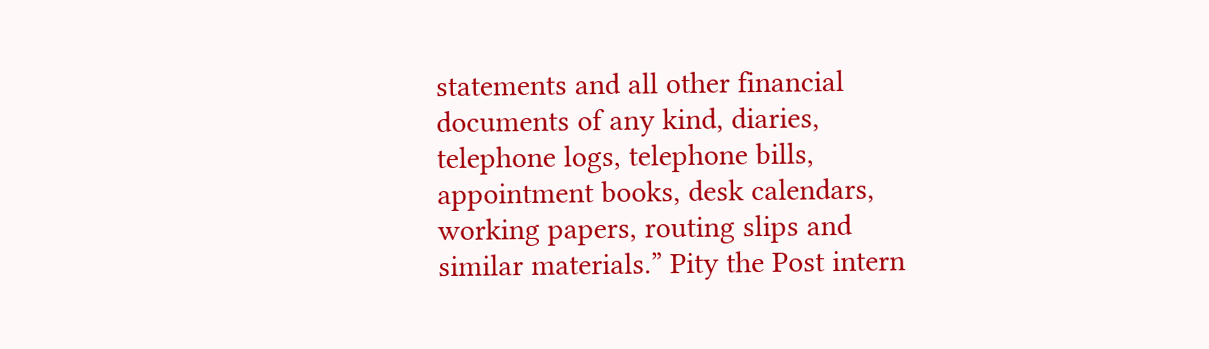statements and all other financial documents of any kind, diaries, telephone logs, telephone bills, appointment books, desk calendars, working papers, routing slips and similar materials.” Pity the Post intern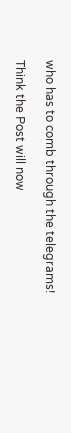who has to comb through the telegrams!

Think the Post will now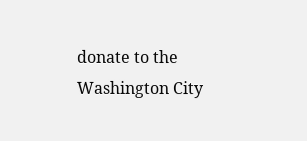donate to the Washington City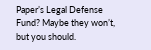Paper’s Legal Defense Fund? Maybe they won’t, but you should.